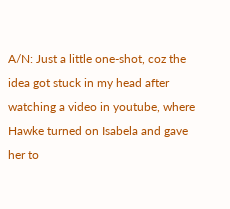A/N: Just a little one-shot, coz the idea got stuck in my head after watching a video in youtube, where Hawke turned on Isabela and gave her to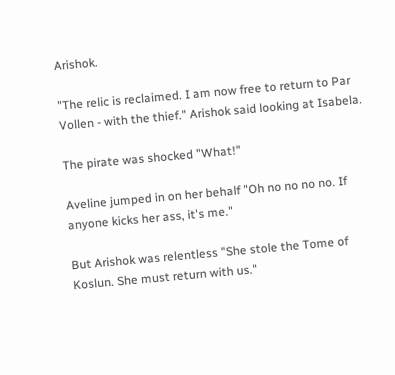Arishok.

"The relic is reclaimed. I am now free to return to Par Vollen - with the thief." Arishok said looking at Isabela.

The pirate was shocked "What!"

Aveline jumped in on her behalf "Oh no no no no. If anyone kicks her ass, it's me."

But Arishok was relentless "She stole the Tome of Koslun. She must return with us."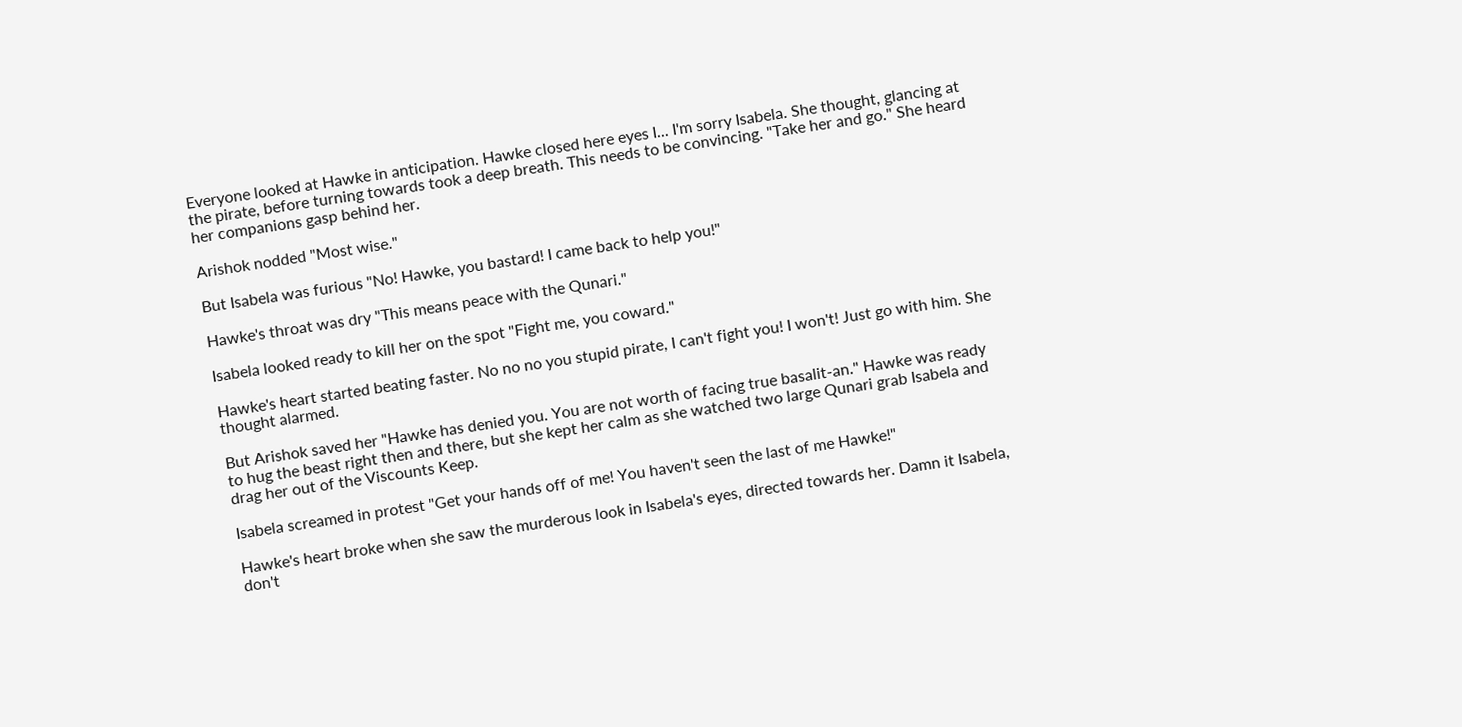Everyone looked at Hawke in anticipation. Hawke closed here eyes I... I'm sorry Isabela. She thought, glancing at the pirate, before turning towards took a deep breath. This needs to be convincing. "Take her and go." She heard her companions gasp behind her.

Arishok nodded "Most wise."

But Isabela was furious "No! Hawke, you bastard! I came back to help you!"

Hawke's throat was dry "This means peace with the Qunari."

Isabela looked ready to kill her on the spot "Fight me, you coward."

Hawke's heart started beating faster. No no no you stupid pirate, I can't fight you! I won't! Just go with him. She thought alarmed.

But Arishok saved her "Hawke has denied you. You are not worth of facing true basalit-an." Hawke was ready to hug the beast right then and there, but she kept her calm as she watched two large Qunari grab Isabela and drag her out of the Viscounts Keep.

Isabela screamed in protest "Get your hands off of me! You haven't seen the last of me Hawke!"

Hawke's heart broke when she saw the murderous look in Isabela's eyes, directed towards her. Damn it Isabela, don't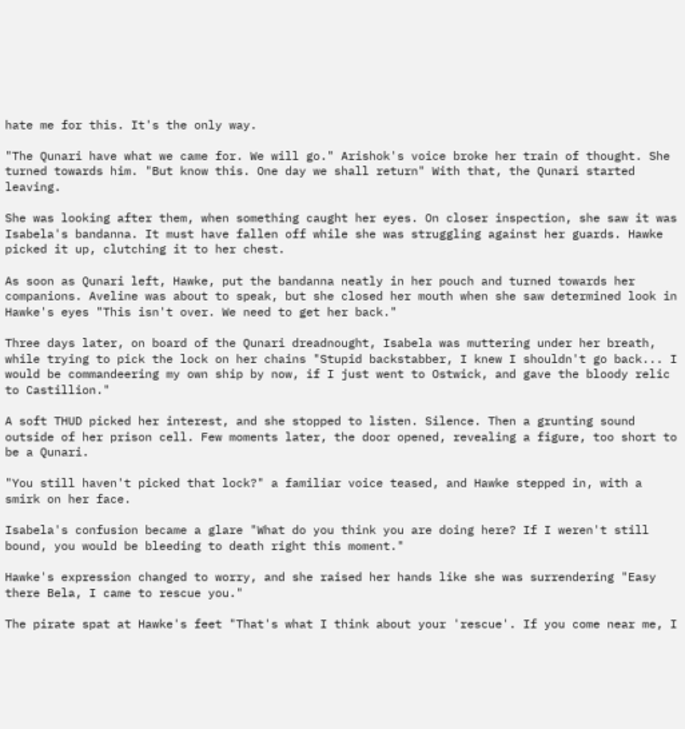hate me for this. It's the only way.

"The Qunari have what we came for. We will go." Arishok's voice broke her train of thought. She turned towards him. "But know this. One day we shall return" With that, the Qunari started leaving.

She was looking after them, when something caught her eyes. On closer inspection, she saw it was Isabela's bandanna. It must have fallen off while she was struggling against her guards. Hawke picked it up, clutching it to her chest.

As soon as Qunari left, Hawke, put the bandanna neatly in her pouch and turned towards her companions. Aveline was about to speak, but she closed her mouth when she saw determined look in Hawke's eyes "This isn't over. We need to get her back."

Three days later, on board of the Qunari dreadnought, Isabela was muttering under her breath, while trying to pick the lock on her chains "Stupid backstabber, I knew I shouldn't go back... I would be commandeering my own ship by now, if I just went to Ostwick, and gave the bloody relic to Castillion."

A soft THUD picked her interest, and she stopped to listen. Silence. Then a grunting sound outside of her prison cell. Few moments later, the door opened, revealing a figure, too short to be a Qunari.

"You still haven't picked that lock?" a familiar voice teased, and Hawke stepped in, with a smirk on her face.

Isabela's confusion became a glare "What do you think you are doing here? If I weren't still bound, you would be bleeding to death right this moment."

Hawke's expression changed to worry, and she raised her hands like she was surrendering "Easy there Bela, I came to rescue you."

The pirate spat at Hawke's feet "That's what I think about your 'rescue'. If you come near me, I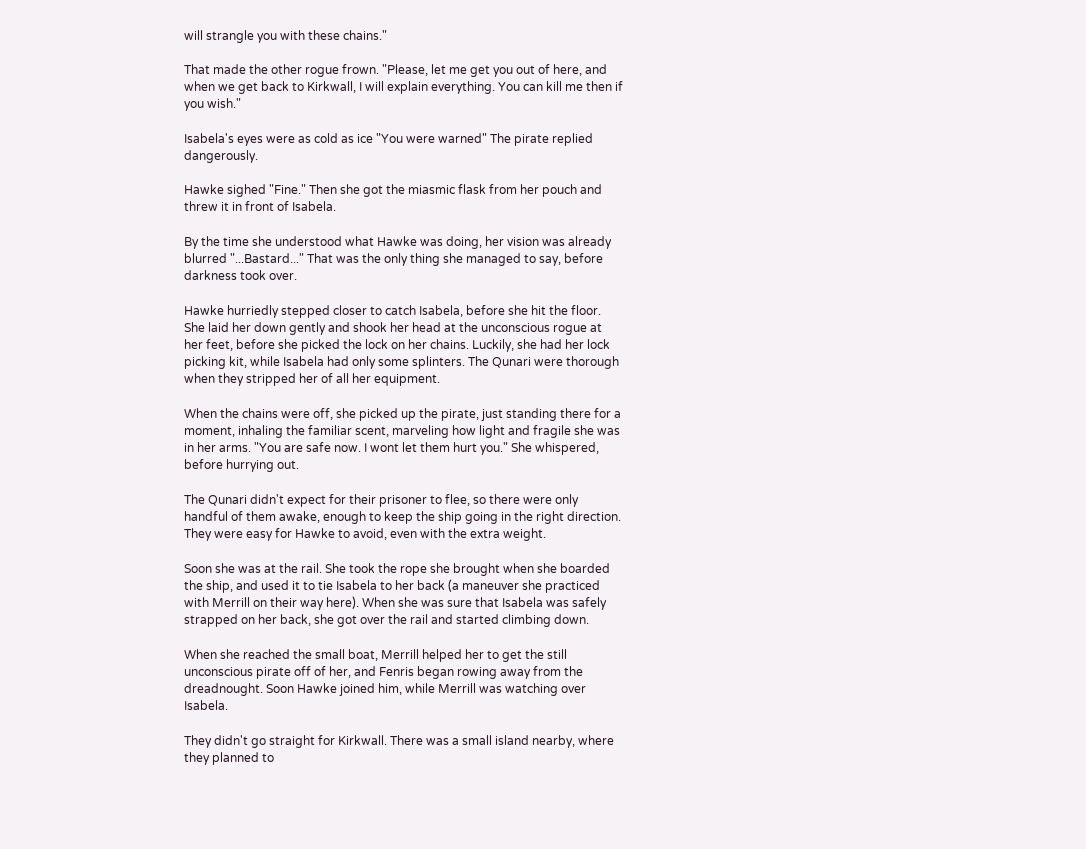will strangle you with these chains."

That made the other rogue frown. "Please, let me get you out of here, and when we get back to Kirkwall, I will explain everything. You can kill me then if you wish."

Isabela's eyes were as cold as ice "You were warned" The pirate replied dangerously.

Hawke sighed "Fine." Then she got the miasmic flask from her pouch and threw it in front of Isabela.

By the time she understood what Hawke was doing, her vision was already blurred "...Bastard..." That was the only thing she managed to say, before darkness took over.

Hawke hurriedly stepped closer to catch Isabela, before she hit the floor. She laid her down gently and shook her head at the unconscious rogue at her feet, before she picked the lock on her chains. Luckily, she had her lock picking kit, while Isabela had only some splinters. The Qunari were thorough when they stripped her of all her equipment.

When the chains were off, she picked up the pirate, just standing there for a moment, inhaling the familiar scent, marveling how light and fragile she was in her arms. "You are safe now. I wont let them hurt you." She whispered, before hurrying out.

The Qunari didn't expect for their prisoner to flee, so there were only handful of them awake, enough to keep the ship going in the right direction. They were easy for Hawke to avoid, even with the extra weight.

Soon she was at the rail. She took the rope she brought when she boarded the ship, and used it to tie Isabela to her back (a maneuver she practiced with Merrill on their way here). When she was sure that Isabela was safely strapped on her back, she got over the rail and started climbing down.

When she reached the small boat, Merrill helped her to get the still unconscious pirate off of her, and Fenris began rowing away from the dreadnought. Soon Hawke joined him, while Merrill was watching over Isabela.

They didn't go straight for Kirkwall. There was a small island nearby, where they planned to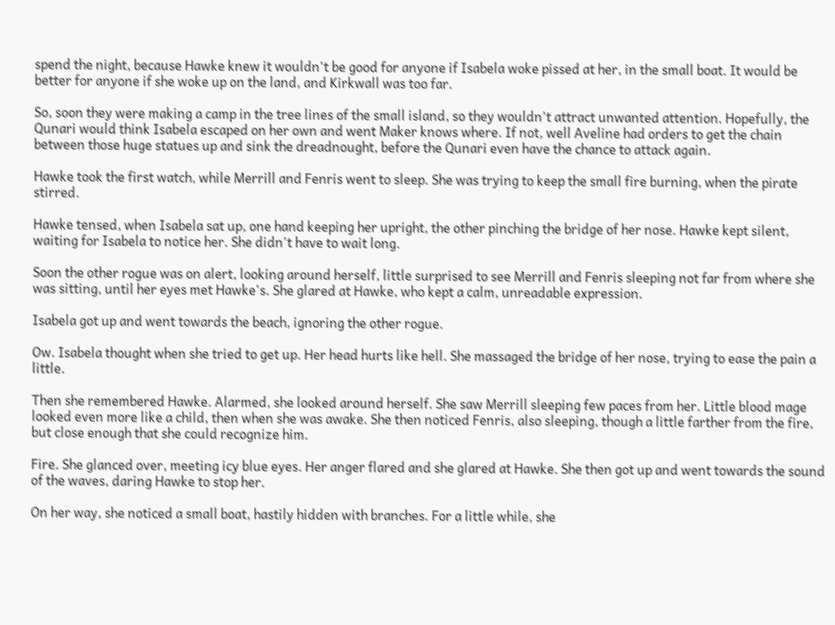spend the night, because Hawke knew it wouldn't be good for anyone if Isabela woke pissed at her, in the small boat. It would be better for anyone if she woke up on the land, and Kirkwall was too far.

So, soon they were making a camp in the tree lines of the small island, so they wouldn't attract unwanted attention. Hopefully, the Qunari would think Isabela escaped on her own and went Maker knows where. If not, well Aveline had orders to get the chain between those huge statues up and sink the dreadnought, before the Qunari even have the chance to attack again.

Hawke took the first watch, while Merrill and Fenris went to sleep. She was trying to keep the small fire burning, when the pirate stirred.

Hawke tensed, when Isabela sat up, one hand keeping her upright, the other pinching the bridge of her nose. Hawke kept silent, waiting for Isabela to notice her. She didn't have to wait long.

Soon the other rogue was on alert, looking around herself, little surprised to see Merrill and Fenris sleeping not far from where she was sitting, until her eyes met Hawke's. She glared at Hawke, who kept a calm, unreadable expression.

Isabela got up and went towards the beach, ignoring the other rogue.

Ow. Isabela thought when she tried to get up. Her head hurts like hell. She massaged the bridge of her nose, trying to ease the pain a little.

Then she remembered Hawke. Alarmed, she looked around herself. She saw Merrill sleeping few paces from her. Little blood mage looked even more like a child, then when she was awake. She then noticed Fenris, also sleeping, though a little farther from the fire, but close enough that she could recognize him.

Fire. She glanced over, meeting icy blue eyes. Her anger flared and she glared at Hawke. She then got up and went towards the sound of the waves, daring Hawke to stop her.

On her way, she noticed a small boat, hastily hidden with branches. For a little while, she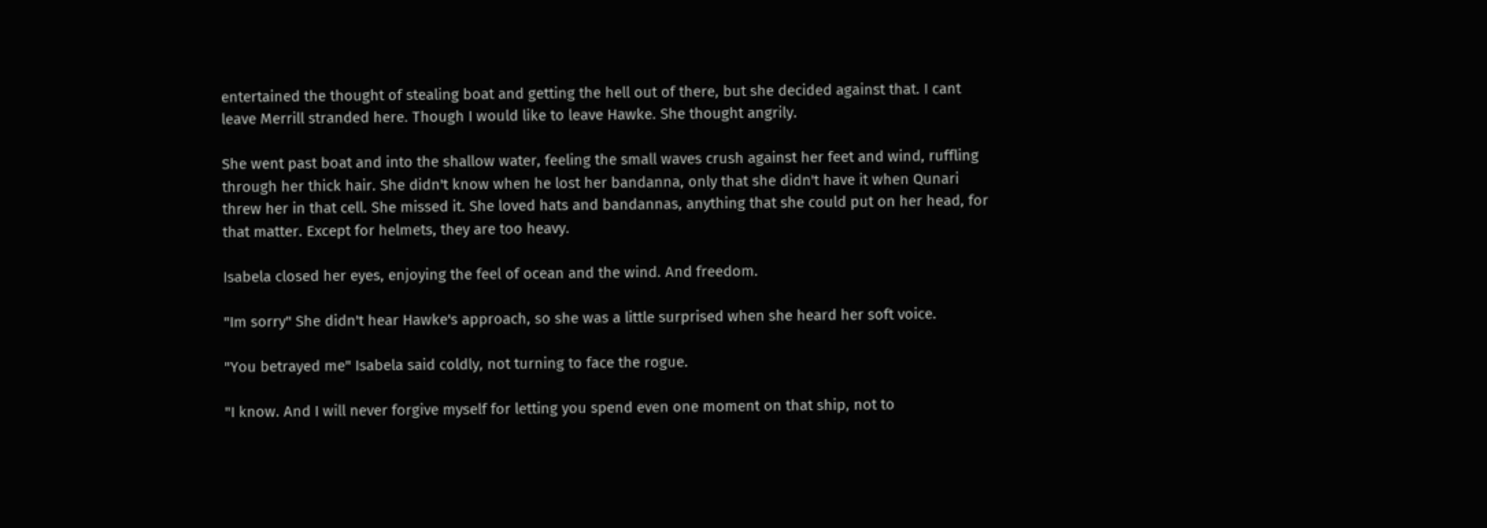entertained the thought of stealing boat and getting the hell out of there, but she decided against that. I cant leave Merrill stranded here. Though I would like to leave Hawke. She thought angrily.

She went past boat and into the shallow water, feeling the small waves crush against her feet and wind, ruffling through her thick hair. She didn't know when he lost her bandanna, only that she didn't have it when Qunari threw her in that cell. She missed it. She loved hats and bandannas, anything that she could put on her head, for that matter. Except for helmets, they are too heavy.

Isabela closed her eyes, enjoying the feel of ocean and the wind. And freedom.

"Im sorry" She didn't hear Hawke's approach, so she was a little surprised when she heard her soft voice.

"You betrayed me" Isabela said coldly, not turning to face the rogue.

"I know. And I will never forgive myself for letting you spend even one moment on that ship, not to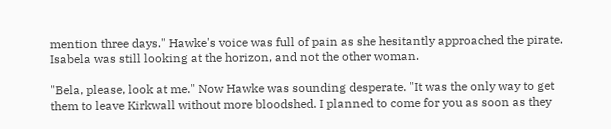mention three days." Hawke's voice was full of pain as she hesitantly approached the pirate. Isabela was still looking at the horizon, and not the other woman.

"Bela, please, look at me." Now Hawke was sounding desperate. "It was the only way to get them to leave Kirkwall without more bloodshed. I planned to come for you as soon as they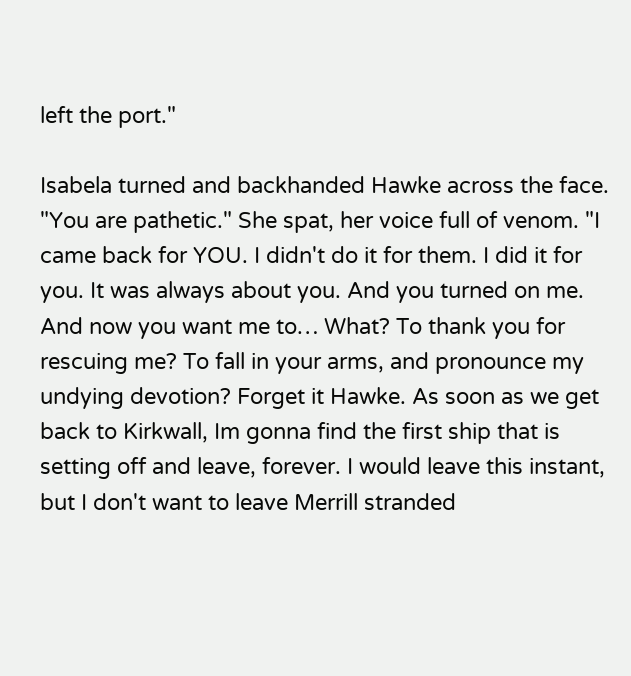left the port."

Isabela turned and backhanded Hawke across the face. "You are pathetic." She spat, her voice full of venom. "I came back for YOU. I didn't do it for them. I did it for you. It was always about you. And you turned on me. And now you want me to… What? To thank you for rescuing me? To fall in your arms, and pronounce my undying devotion? Forget it Hawke. As soon as we get back to Kirkwall, Im gonna find the first ship that is setting off and leave, forever. I would leave this instant, but I don't want to leave Merrill stranded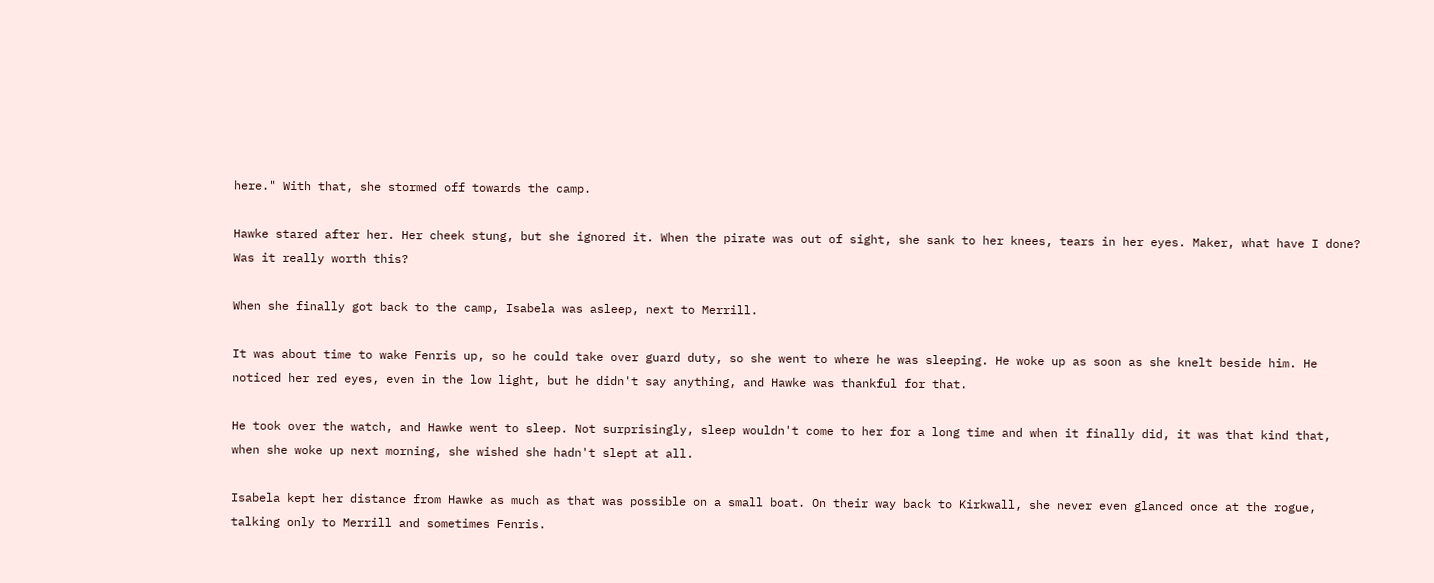here." With that, she stormed off towards the camp.

Hawke stared after her. Her cheek stung, but she ignored it. When the pirate was out of sight, she sank to her knees, tears in her eyes. Maker, what have I done? Was it really worth this?

When she finally got back to the camp, Isabela was asleep, next to Merrill.

It was about time to wake Fenris up, so he could take over guard duty, so she went to where he was sleeping. He woke up as soon as she knelt beside him. He noticed her red eyes, even in the low light, but he didn't say anything, and Hawke was thankful for that.

He took over the watch, and Hawke went to sleep. Not surprisingly, sleep wouldn't come to her for a long time and when it finally did, it was that kind that, when she woke up next morning, she wished she hadn't slept at all.

Isabela kept her distance from Hawke as much as that was possible on a small boat. On their way back to Kirkwall, she never even glanced once at the rogue, talking only to Merrill and sometimes Fenris.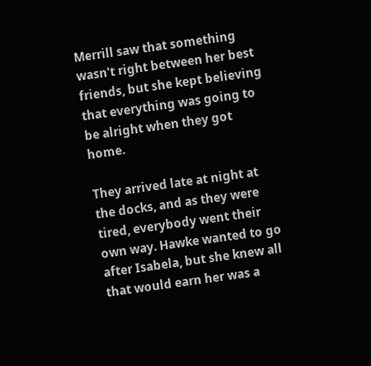Merrill saw that something wasn't right between her best friends, but she kept believing that everything was going to be alright when they got home.

They arrived late at night at the docks, and as they were tired, everybody went their own way. Hawke wanted to go after Isabela, but she knew all that would earn her was a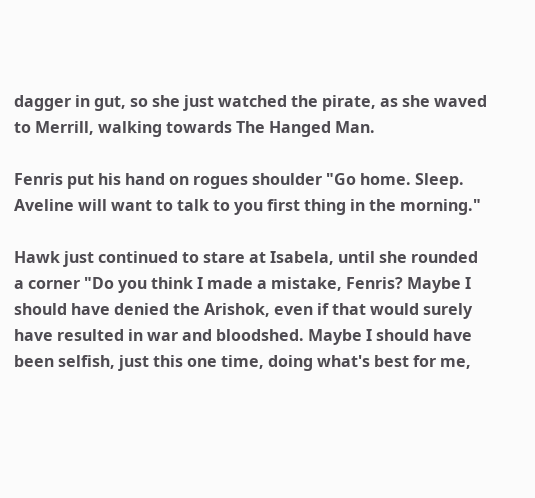dagger in gut, so she just watched the pirate, as she waved to Merrill, walking towards The Hanged Man.

Fenris put his hand on rogues shoulder "Go home. Sleep. Aveline will want to talk to you first thing in the morning."

Hawk just continued to stare at Isabela, until she rounded a corner "Do you think I made a mistake, Fenris? Maybe I should have denied the Arishok, even if that would surely have resulted in war and bloodshed. Maybe I should have been selfish, just this one time, doing what's best for me,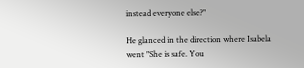instead everyone else?"

He glanced in the direction where Isabela went "She is safe. You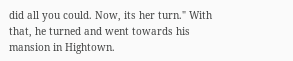did all you could. Now, its her turn." With that, he turned and went towards his mansion in Hightown.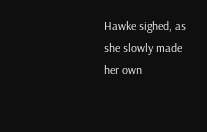Hawke sighed, as she slowly made her own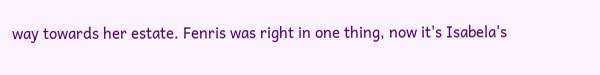way towards her estate. Fenris was right in one thing, now it's Isabela's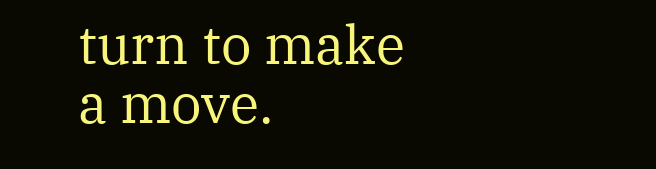turn to make a move.